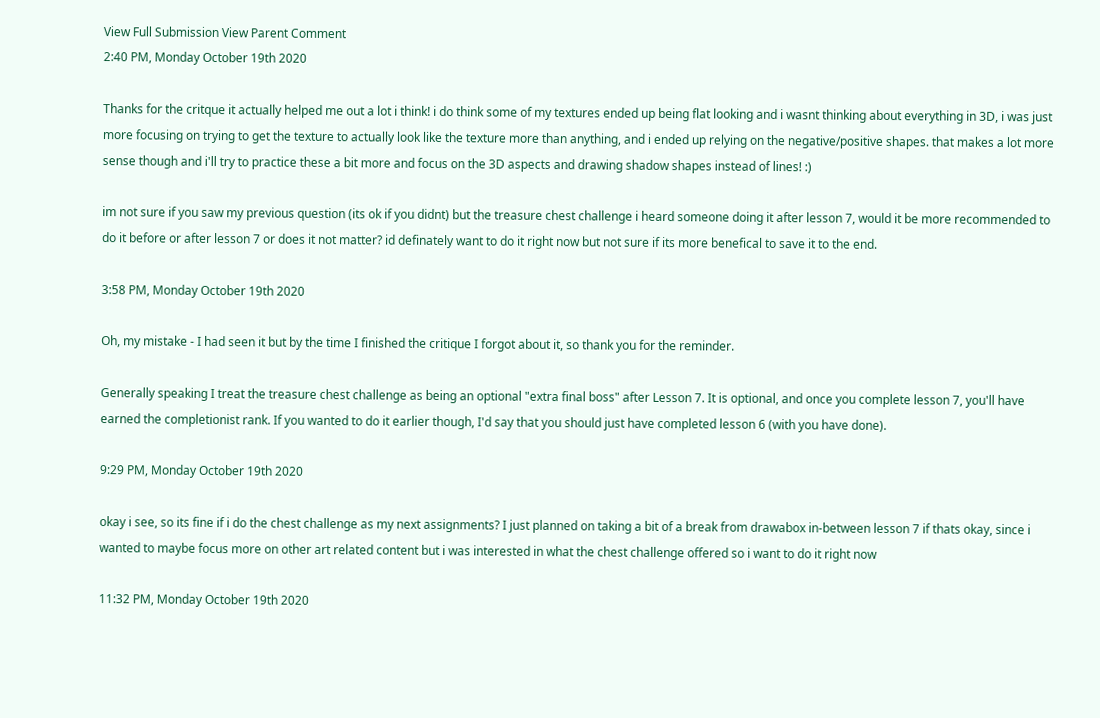View Full Submission View Parent Comment
2:40 PM, Monday October 19th 2020

Thanks for the critque it actually helped me out a lot i think! i do think some of my textures ended up being flat looking and i wasnt thinking about everything in 3D, i was just more focusing on trying to get the texture to actually look like the texture more than anything, and i ended up relying on the negative/positive shapes. that makes a lot more sense though and i'll try to practice these a bit more and focus on the 3D aspects and drawing shadow shapes instead of lines! :)

im not sure if you saw my previous question (its ok if you didnt) but the treasure chest challenge i heard someone doing it after lesson 7, would it be more recommended to do it before or after lesson 7 or does it not matter? id definately want to do it right now but not sure if its more benefical to save it to the end.

3:58 PM, Monday October 19th 2020

Oh, my mistake - I had seen it but by the time I finished the critique I forgot about it, so thank you for the reminder.

Generally speaking I treat the treasure chest challenge as being an optional "extra final boss" after Lesson 7. It is optional, and once you complete lesson 7, you'll have earned the completionist rank. If you wanted to do it earlier though, I'd say that you should just have completed lesson 6 (with you have done).

9:29 PM, Monday October 19th 2020

okay i see, so its fine if i do the chest challenge as my next assignments? I just planned on taking a bit of a break from drawabox in-between lesson 7 if thats okay, since i wanted to maybe focus more on other art related content but i was interested in what the chest challenge offered so i want to do it right now

11:32 PM, Monday October 19th 2020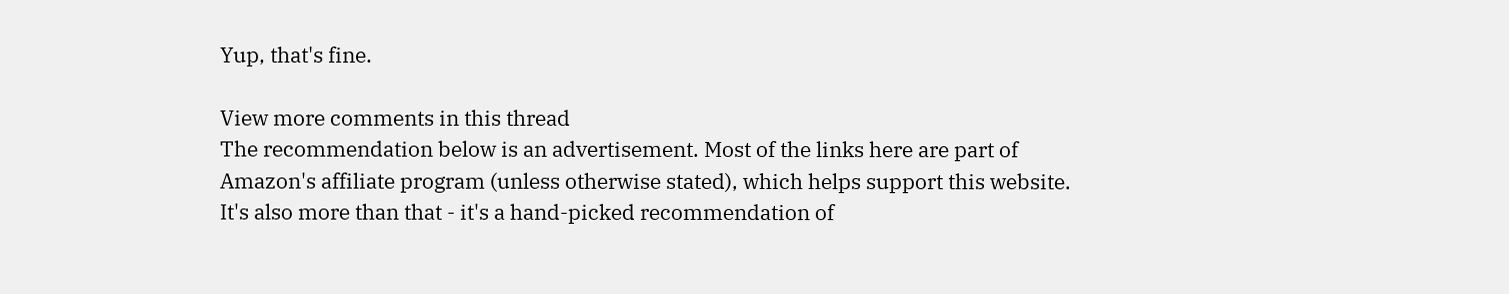Yup, that's fine.

View more comments in this thread
The recommendation below is an advertisement. Most of the links here are part of Amazon's affiliate program (unless otherwise stated), which helps support this website. It's also more than that - it's a hand-picked recommendation of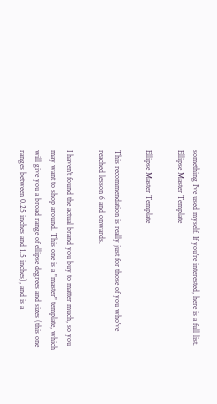something I've used myself. If you're interested, here is a full list.
Ellipse Master Template

Ellipse Master Template

This recommendation is really just for those of you who've reached lesson 6 and onwards.

I haven't found the actual brand you buy to matter much, so you may want to shop around. This one is a "master" template, which will give you a broad range of ellipse degrees and sizes (this one ranges between 0.25 inches and 1.5 inches), and is a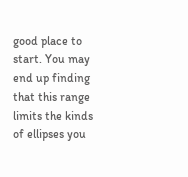good place to start. You may end up finding that this range limits the kinds of ellipses you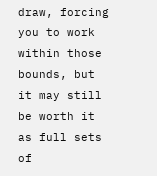draw, forcing you to work within those bounds, but it may still be worth it as full sets of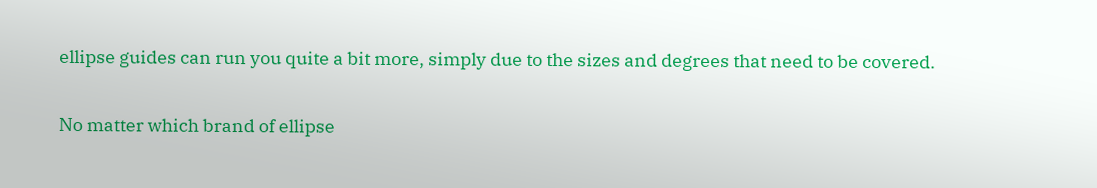ellipse guides can run you quite a bit more, simply due to the sizes and degrees that need to be covered.

No matter which brand of ellipse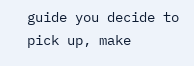guide you decide to pick up, make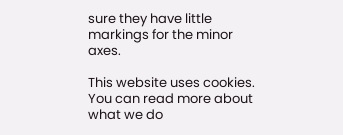sure they have little markings for the minor axes.

This website uses cookies. You can read more about what we do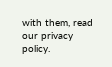with them, read our privacy policy.